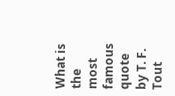What is the most famous quote by T. F. Tout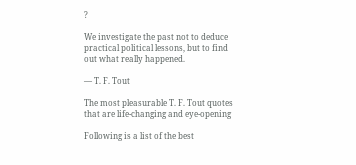?

We investigate the past not to deduce practical political lessons, but to find out what really happened.

— T. F. Tout

The most pleasurable T. F. Tout quotes that are life-changing and eye-opening

Following is a list of the best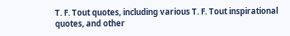T. F. Tout quotes, including various T. F. Tout inspirational quotes, and other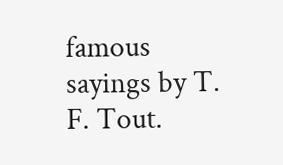famous sayings by T. F. Tout.